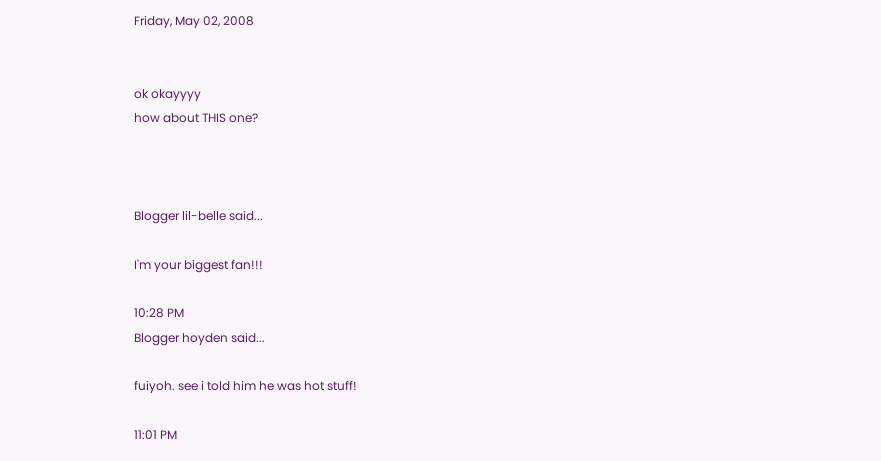Friday, May 02, 2008


ok okayyyy
how about THIS one?



Blogger lil-belle said...

I'm your biggest fan!!!

10:28 PM
Blogger hoyden said...

fuiyoh. see i told him he was hot stuff!

11:01 PM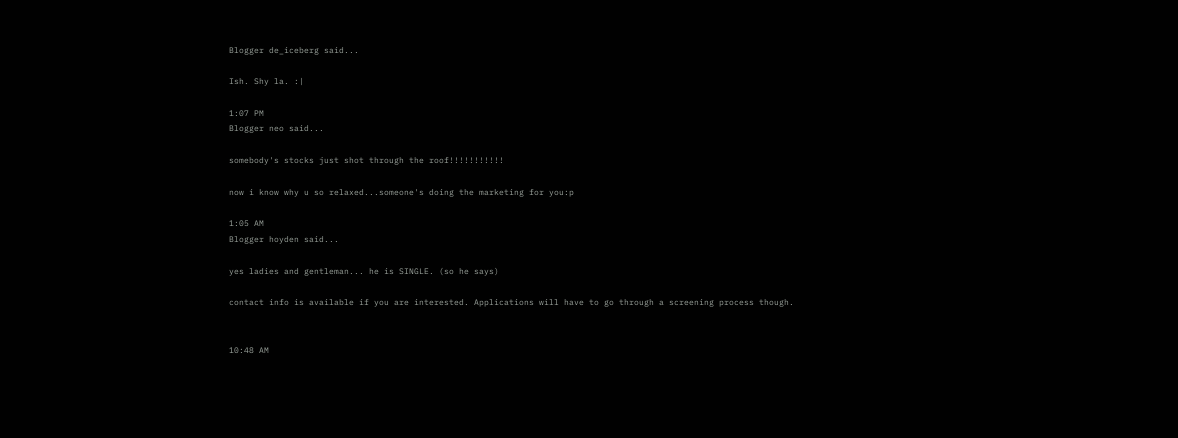Blogger de_iceberg said...

Ish. Shy la. :|

1:07 PM
Blogger neo said...

somebody's stocks just shot through the roof!!!!!!!!!!!

now i know why u so relaxed...someone's doing the marketing for you:p

1:05 AM
Blogger hoyden said...

yes ladies and gentleman... he is SINGLE. (so he says)

contact info is available if you are interested. Applications will have to go through a screening process though.


10:48 AM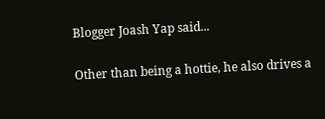Blogger Joash Yap said...

Other than being a hottie, he also drives a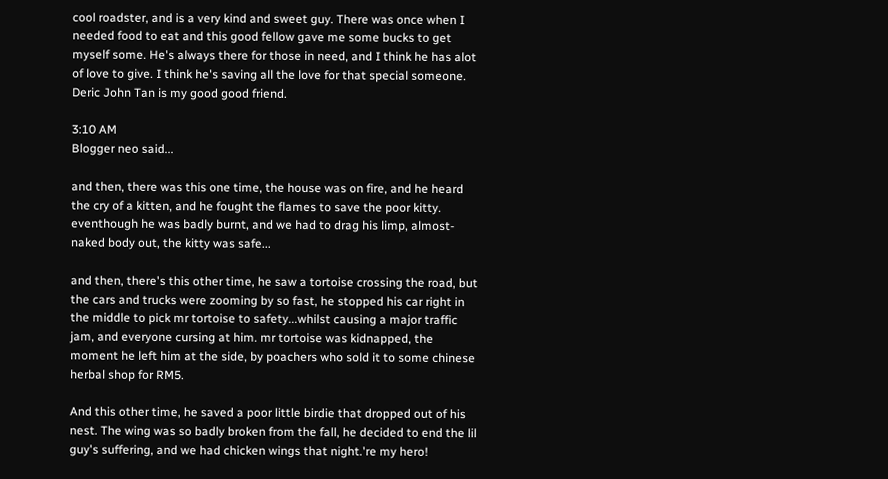cool roadster, and is a very kind and sweet guy. There was once when I needed food to eat and this good fellow gave me some bucks to get myself some. He's always there for those in need, and I think he has alot of love to give. I think he's saving all the love for that special someone. Deric John Tan is my good good friend.

3:10 AM
Blogger neo said...

and then, there was this one time, the house was on fire, and he heard the cry of a kitten, and he fought the flames to save the poor kitty. eventhough he was badly burnt, and we had to drag his limp, almost-naked body out, the kitty was safe...

and then, there's this other time, he saw a tortoise crossing the road, but the cars and trucks were zooming by so fast, he stopped his car right in the middle to pick mr tortoise to safety...whilst causing a major traffic jam, and everyone cursing at him. mr tortoise was kidnapped, the moment he left him at the side, by poachers who sold it to some chinese herbal shop for RM5.

And this other time, he saved a poor little birdie that dropped out of his nest. The wing was so badly broken from the fall, he decided to end the lil guy's suffering, and we had chicken wings that night.'re my hero!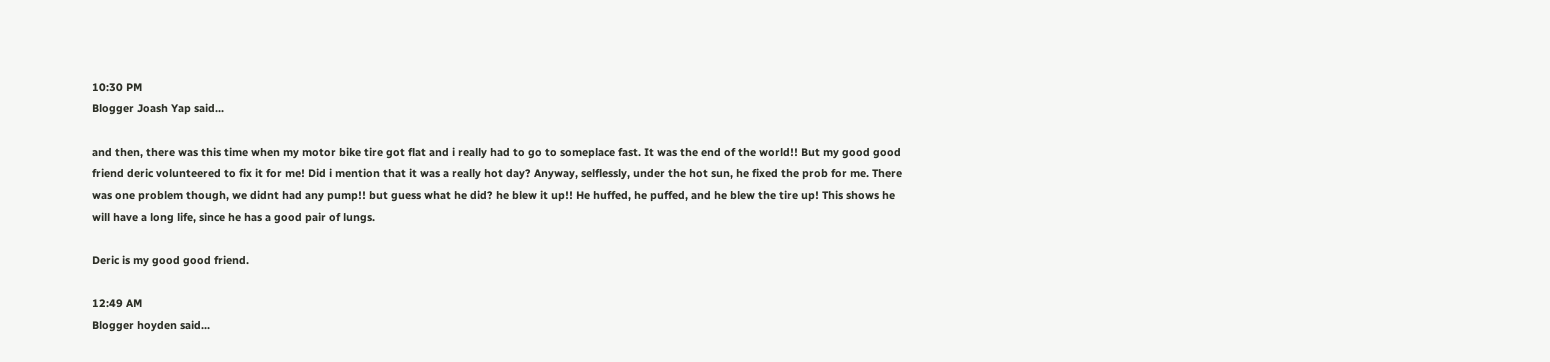10:30 PM
Blogger Joash Yap said...

and then, there was this time when my motor bike tire got flat and i really had to go to someplace fast. It was the end of the world!! But my good good friend deric volunteered to fix it for me! Did i mention that it was a really hot day? Anyway, selflessly, under the hot sun, he fixed the prob for me. There was one problem though, we didnt had any pump!! but guess what he did? he blew it up!! He huffed, he puffed, and he blew the tire up! This shows he will have a long life, since he has a good pair of lungs.

Deric is my good good friend.

12:49 AM
Blogger hoyden said...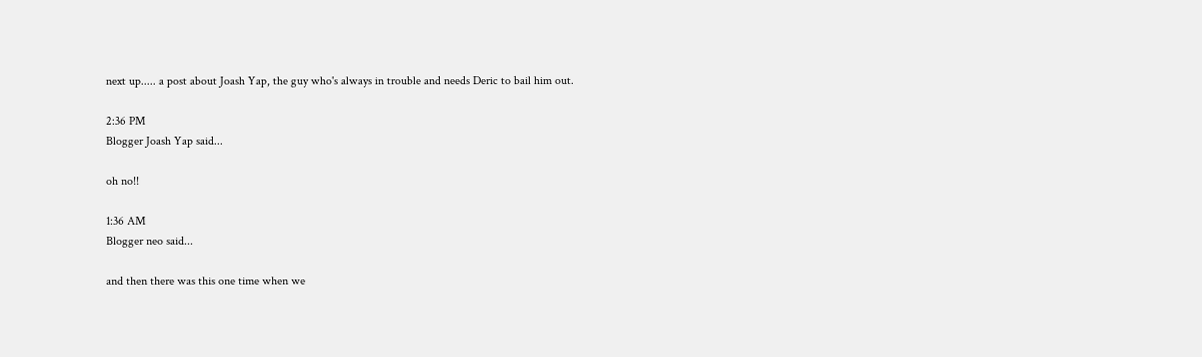next up..... a post about Joash Yap, the guy who's always in trouble and needs Deric to bail him out.

2:36 PM
Blogger Joash Yap said...

oh no!!

1:36 AM
Blogger neo said...

and then there was this one time when we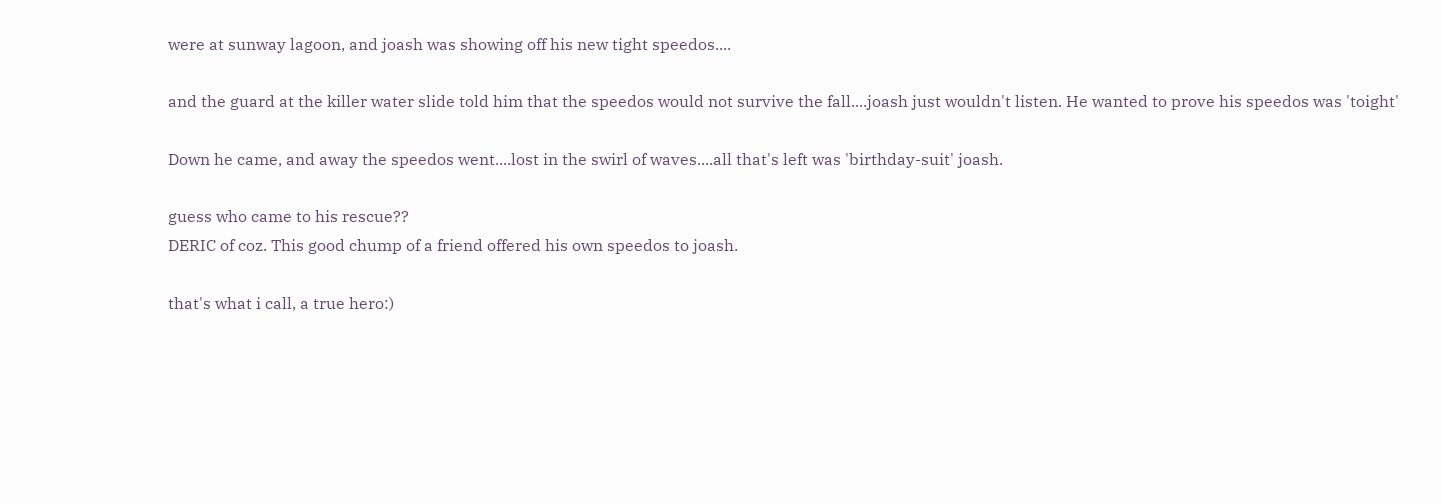were at sunway lagoon, and joash was showing off his new tight speedos....

and the guard at the killer water slide told him that the speedos would not survive the fall....joash just wouldn't listen. He wanted to prove his speedos was 'toight'

Down he came, and away the speedos went....lost in the swirl of waves....all that's left was 'birthday-suit' joash.

guess who came to his rescue??
DERIC of coz. This good chump of a friend offered his own speedos to joash.

that's what i call, a true hero:)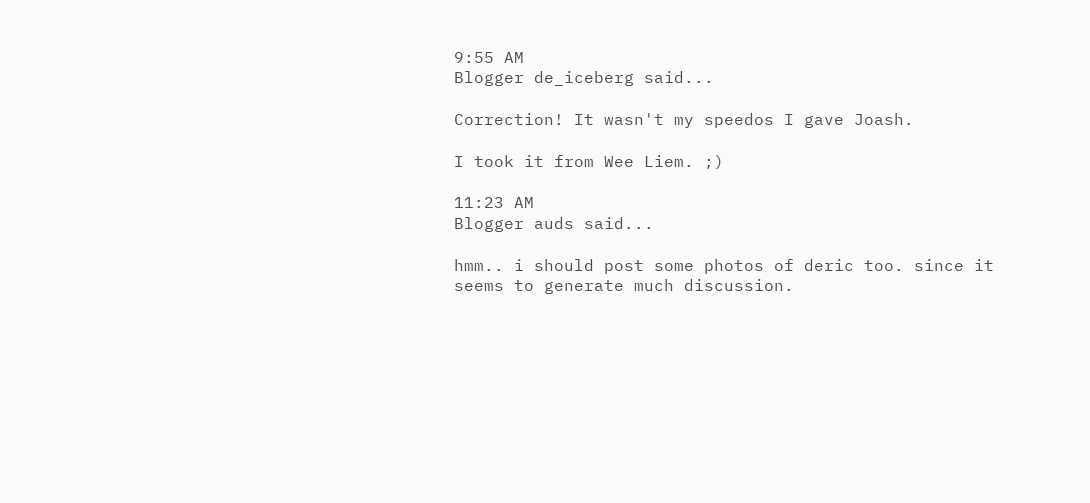9:55 AM
Blogger de_iceberg said...

Correction! It wasn't my speedos I gave Joash.

I took it from Wee Liem. ;)

11:23 AM
Blogger auds said...

hmm.. i should post some photos of deric too. since it seems to generate much discussion.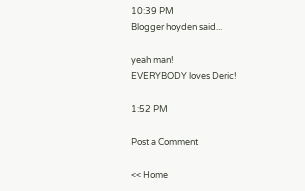10:39 PM
Blogger hoyden said...

yeah man!
EVERYBODY loves Deric!

1:52 PM

Post a Comment

<< Home